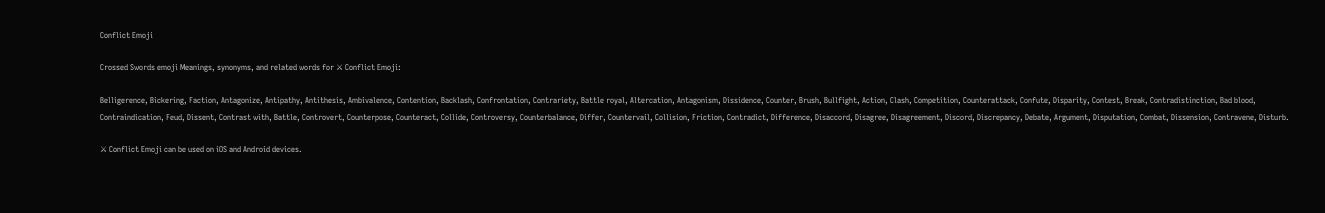Conflict Emoji

Crossed Swords emoji Meanings, synonyms, and related words for ⚔ Conflict Emoji:

Belligerence, Bickering, Faction, Antagonize, Antipathy, Antithesis, Ambivalence, Contention, Backlash, Confrontation, Contrariety, Battle royal, Altercation, Antagonism, Dissidence, Counter, Brush, Bullfight, Action, Clash, Competition, Counterattack, Confute, Disparity, Contest, Break, Contradistinction, Bad blood, Contraindication, Feud, Dissent, Contrast with, Battle, Controvert, Counterpose, Counteract, Collide, Controversy, Counterbalance, Differ, Countervail, Collision, Friction, Contradict, Difference, Disaccord, Disagree, Disagreement, Discord, Discrepancy, Debate, Argument, Disputation, Combat, Dissension, Contravene, Disturb.

⚔ Conflict Emoji can be used on iOS and Android devices.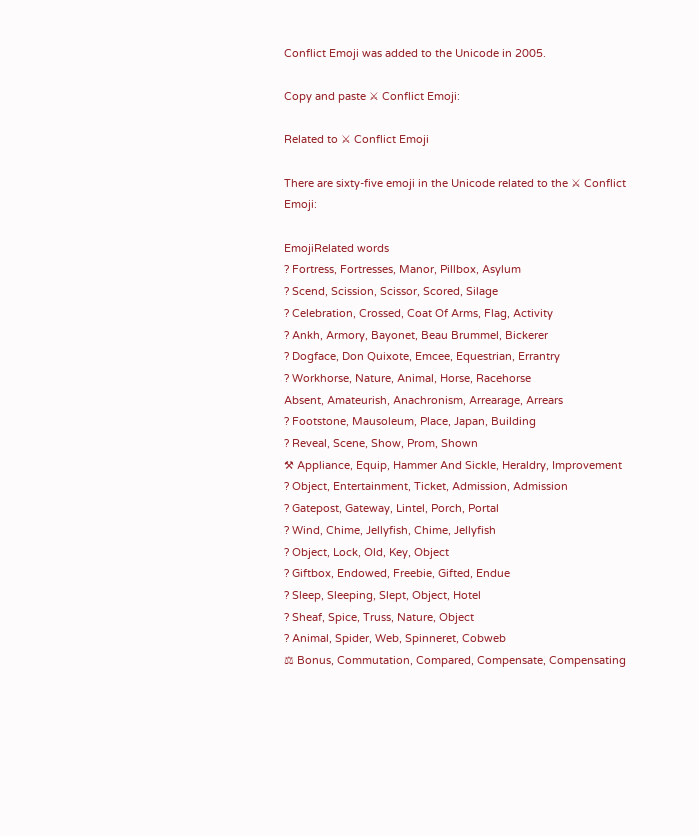Conflict Emoji was added to the Unicode in 2005.

Copy and paste ⚔ Conflict Emoji:

Related to ⚔ Conflict Emoji

There are sixty-five emoji in the Unicode related to the ⚔ Conflict Emoji:

EmojiRelated words
? Fortress, Fortresses, Manor, Pillbox, Asylum
? Scend, Scission, Scissor, Scored, Silage
? Celebration, Crossed, Coat Of Arms, Flag, Activity
? Ankh, Armory, Bayonet, Beau Brummel, Bickerer
? Dogface, Don Quixote, Emcee, Equestrian, Errantry
? Workhorse, Nature, Animal, Horse, Racehorse
Absent, Amateurish, Anachronism, Arrearage, Arrears
? Footstone, Mausoleum, Place, Japan, Building
? Reveal, Scene, Show, Prom, Shown
⚒ Appliance, Equip, Hammer And Sickle, Heraldry, Improvement
? Object, Entertainment, Ticket, Admission, Admission
? Gatepost, Gateway, Lintel, Porch, Portal
? Wind, Chime, Jellyfish, Chime, Jellyfish
? Object, Lock, Old, Key, Object
? Giftbox, Endowed, Freebie, Gifted, Endue
? Sleep, Sleeping, Slept, Object, Hotel
? Sheaf, Spice, Truss, Nature, Object
? Animal, Spider, Web, Spinneret, Cobweb
⚖ Bonus, Commutation, Compared, Compensate, Compensating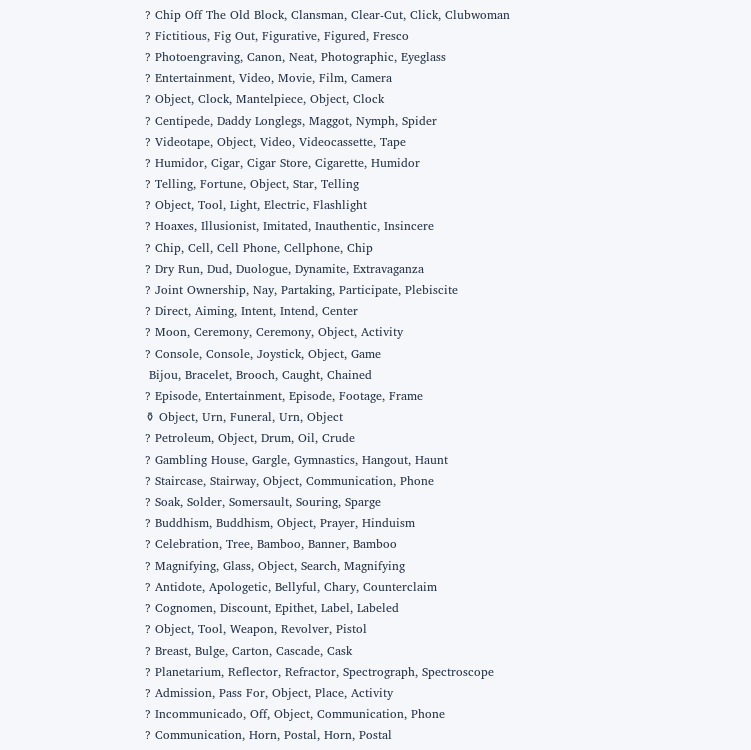? Chip Off The Old Block, Clansman, Clear-Cut, Click, Clubwoman
? Fictitious, Fig Out, Figurative, Figured, Fresco
? Photoengraving, Canon, Neat, Photographic, Eyeglass
? Entertainment, Video, Movie, Film, Camera
? Object, Clock, Mantelpiece, Object, Clock
? Centipede, Daddy Longlegs, Maggot, Nymph, Spider
? Videotape, Object, Video, Videocassette, Tape
? Humidor, Cigar, Cigar Store, Cigarette, Humidor
? Telling, Fortune, Object, Star, Telling
? Object, Tool, Light, Electric, Flashlight
? Hoaxes, Illusionist, Imitated, Inauthentic, Insincere
? Chip, Cell, Cell Phone, Cellphone, Chip
? Dry Run, Dud, Duologue, Dynamite, Extravaganza
? Joint Ownership, Nay, Partaking, Participate, Plebiscite
? Direct, Aiming, Intent, Intend, Center
? Moon, Ceremony, Ceremony, Object, Activity
? Console, Console, Joystick, Object, Game
 Bijou, Bracelet, Brooch, Caught, Chained
? Episode, Entertainment, Episode, Footage, Frame
⚱ Object, Urn, Funeral, Urn, Object
? Petroleum, Object, Drum, Oil, Crude
? Gambling House, Gargle, Gymnastics, Hangout, Haunt
? Staircase, Stairway, Object, Communication, Phone
? Soak, Solder, Somersault, Souring, Sparge
? Buddhism, Buddhism, Object, Prayer, Hinduism
? Celebration, Tree, Bamboo, Banner, Bamboo
? Magnifying, Glass, Object, Search, Magnifying
? Antidote, Apologetic, Bellyful, Chary, Counterclaim
? Cognomen, Discount, Epithet, Label, Labeled
? Object, Tool, Weapon, Revolver, Pistol
? Breast, Bulge, Carton, Cascade, Cask
? Planetarium, Reflector, Refractor, Spectrograph, Spectroscope
? Admission, Pass For, Object, Place, Activity
? Incommunicado, Off, Object, Communication, Phone
? Communication, Horn, Postal, Horn, Postal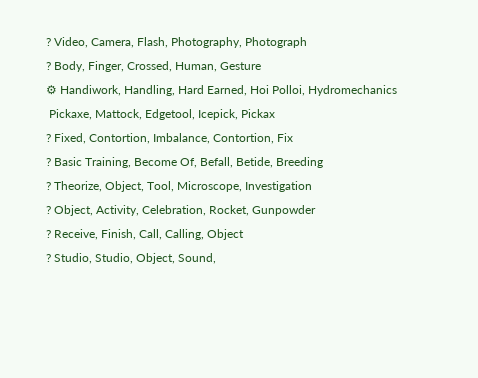? Video, Camera, Flash, Photography, Photograph
? Body, Finger, Crossed, Human, Gesture
⚙ Handiwork, Handling, Hard Earned, Hoi Polloi, Hydromechanics
 Pickaxe, Mattock, Edgetool, Icepick, Pickax
? Fixed, Contortion, Imbalance, Contortion, Fix
? Basic Training, Become Of, Befall, Betide, Breeding
? Theorize, Object, Tool, Microscope, Investigation
? Object, Activity, Celebration, Rocket, Gunpowder
? Receive, Finish, Call, Calling, Object
? Studio, Studio, Object, Sound,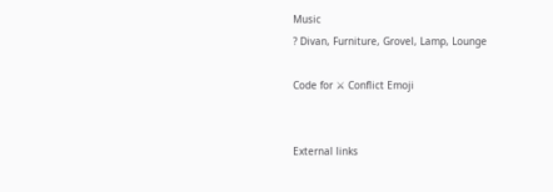Music
? Divan, Furniture, Grovel, Lamp, Lounge

Code for ⚔ Conflict Emoji


External links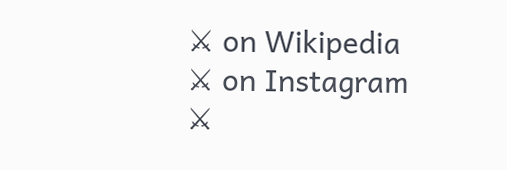⚔ on Wikipedia
⚔ on Instagram
⚔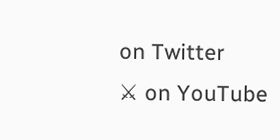on Twitter
⚔ on YouTube